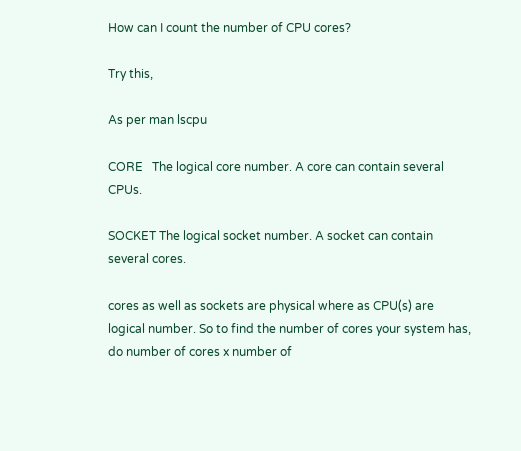How can I count the number of CPU cores?

Try this,

As per man lscpu

CORE   The logical core number. A core can contain several CPUs.

SOCKET The logical socket number. A socket can contain several cores.

cores as well as sockets are physical where as CPU(s) are logical number. So to find the number of cores your system has, do number of cores x number of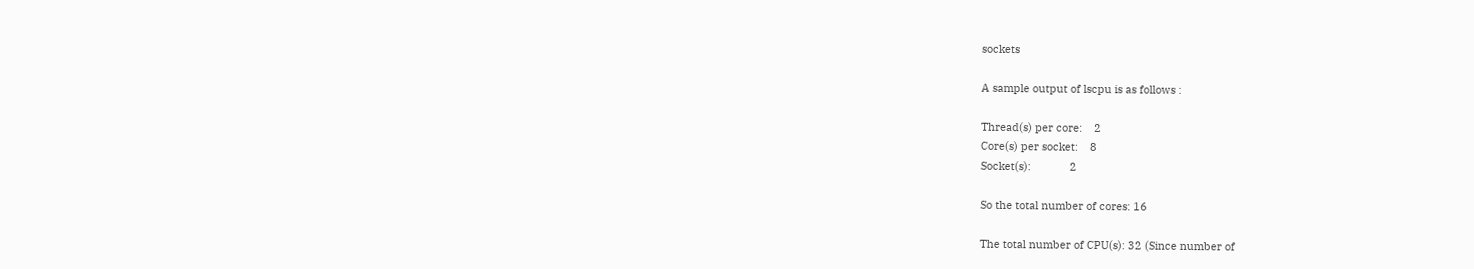sockets

A sample output of lscpu is as follows :

Thread(s) per core:    2
Core(s) per socket:    8
Socket(s):             2

So the total number of cores: 16

The total number of CPU(s): 32 (Since number of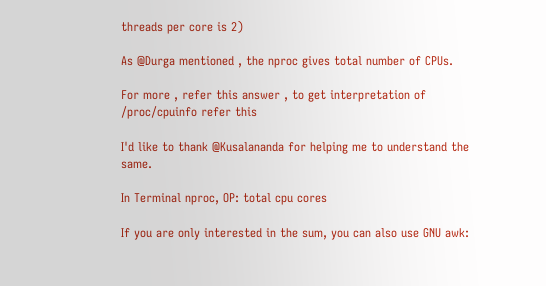threads per core is 2)

As @Durga mentioned , the nproc gives total number of CPUs.

For more , refer this answer , to get interpretation of /proc/cpuinfo refer this

I'd like to thank @Kusalananda for helping me to understand the same.

In Terminal nproc, OP: total cpu cores

If you are only interested in the sum, you can also use GNU awk: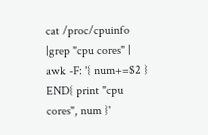cat /proc/cpuinfo |grep "cpu cores" | awk -F: '{ num+=$2 } END{ print "cpu cores", num }'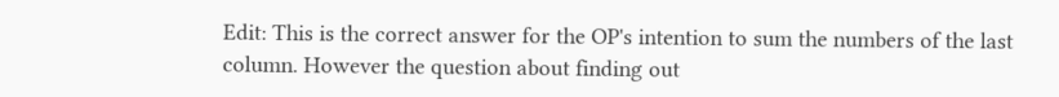Edit: This is the correct answer for the OP's intention to sum the numbers of the last column. However the question about finding out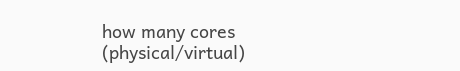how many cores (physical/virtual)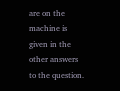are on the machine is given in the other answers to the question.